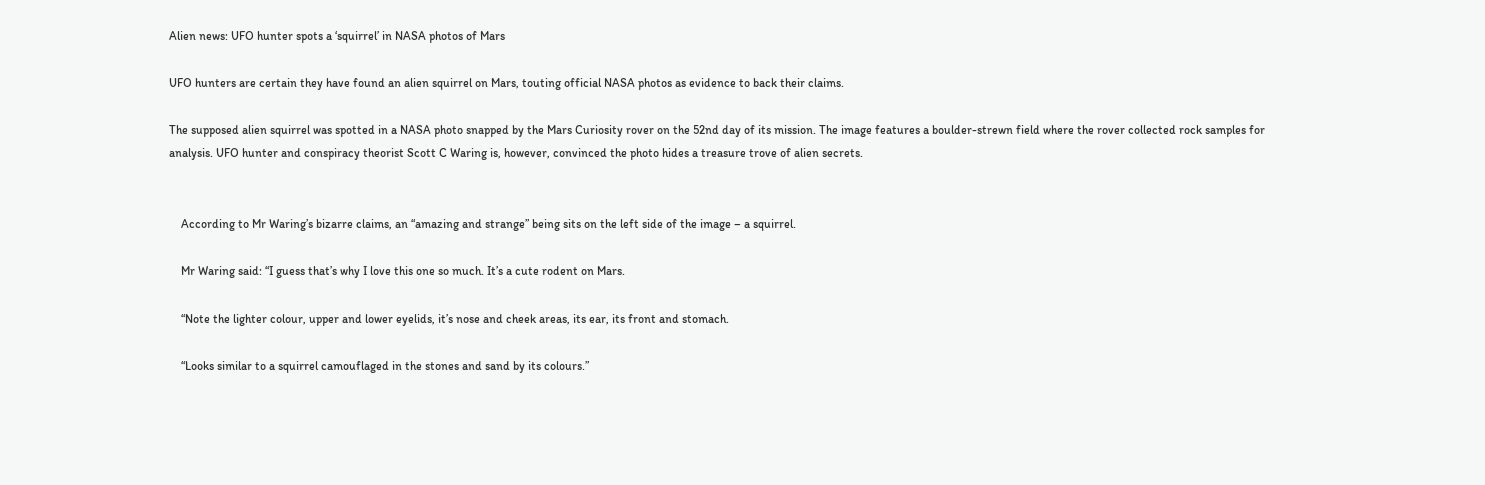Alien news: UFO hunter spots a ‘squirrel’ in NASA photos of Mars

UFO hunters are certain they have found an alien squirrel on Mars, touting official NASA photos as evidence to back their claims.

The supposed alien squirrel was spotted in a NASA photo snapped by the Mars Curiosity rover on the 52nd day of its mission. The image features a boulder-strewn field where the rover collected rock samples for analysis. UFO hunter and conspiracy theorist Scott C Waring is, however, convinced the photo hides a treasure trove of alien secrets.


    According to Mr Waring’s bizarre claims, an “amazing and strange” being sits on the left side of the image – a squirrel.

    Mr Waring said: “I guess that’s why I love this one so much. It’s a cute rodent on Mars.

    “Note the lighter colour, upper and lower eyelids, it’s nose and cheek areas, its ear, its front and stomach.

    “Looks similar to a squirrel camouflaged in the stones and sand by its colours.”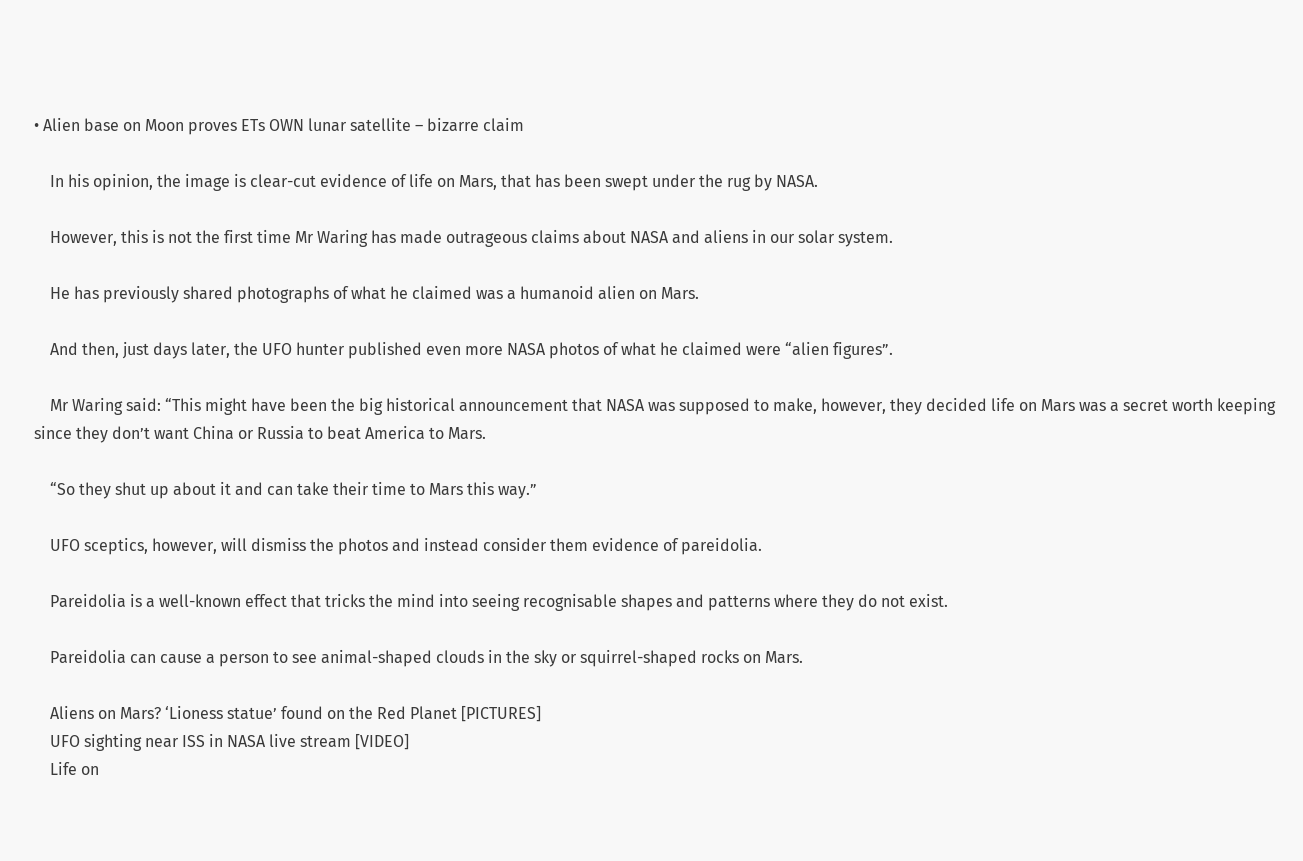• Alien base on Moon proves ETs OWN lunar satellite – bizarre claim

    In his opinion, the image is clear-cut evidence of life on Mars, that has been swept under the rug by NASA.

    However, this is not the first time Mr Waring has made outrageous claims about NASA and aliens in our solar system.

    He has previously shared photographs of what he claimed was a humanoid alien on Mars.

    And then, just days later, the UFO hunter published even more NASA photos of what he claimed were “alien figures”.

    Mr Waring said: “This might have been the big historical announcement that NASA was supposed to make, however, they decided life on Mars was a secret worth keeping since they don’t want China or Russia to beat America to Mars.

    “So they shut up about it and can take their time to Mars this way.”

    UFO sceptics, however, will dismiss the photos and instead consider them evidence of pareidolia.

    Pareidolia is a well-known effect that tricks the mind into seeing recognisable shapes and patterns where they do not exist.

    Pareidolia can cause a person to see animal-shaped clouds in the sky or squirrel-shaped rocks on Mars.

    Aliens on Mars? ‘Lioness statue’ found on the Red Planet [PICTURES]
    UFO sighting near ISS in NASA live stream [VIDEO]
    Life on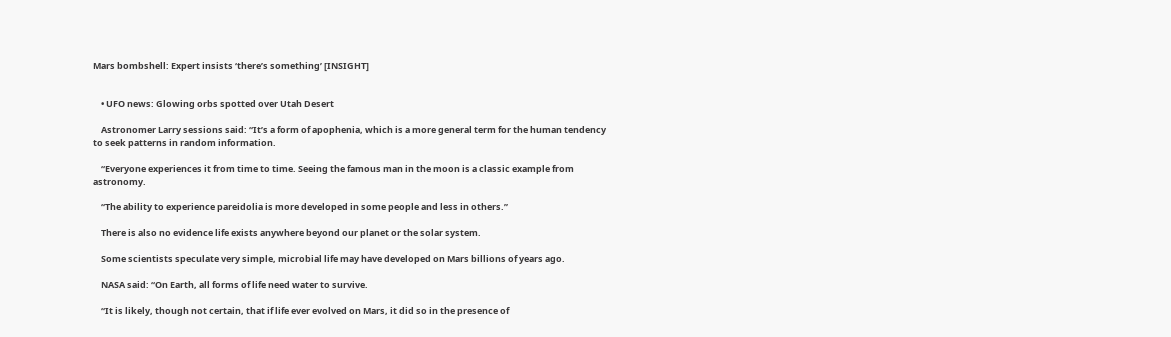Mars bombshell: Expert insists ‘there’s something’ [INSIGHT]


    • UFO news: Glowing orbs spotted over Utah Desert

    Astronomer Larry sessions said: “It’s a form of apophenia, which is a more general term for the human tendency to seek patterns in random information.

    “Everyone experiences it from time to time. Seeing the famous man in the moon is a classic example from astronomy.

    “The ability to experience pareidolia is more developed in some people and less in others.”

    There is also no evidence life exists anywhere beyond our planet or the solar system.

    Some scientists speculate very simple, microbial life may have developed on Mars billions of years ago.

    NASA said: “On Earth, all forms of life need water to survive.

    “It is likely, though not certain, that if life ever evolved on Mars, it did so in the presence of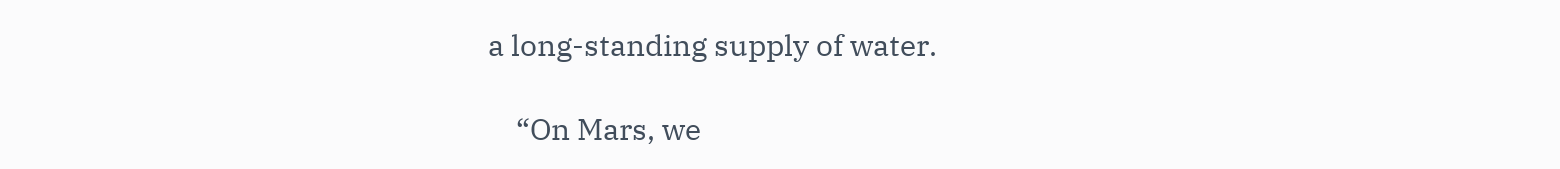a long-standing supply of water.

    “On Mars, we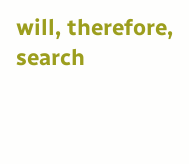will, therefore, search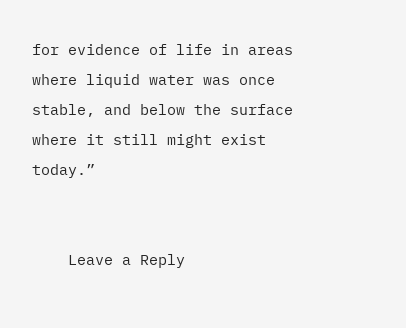for evidence of life in areas where liquid water was once stable, and below the surface where it still might exist today.”


    Leave a Reply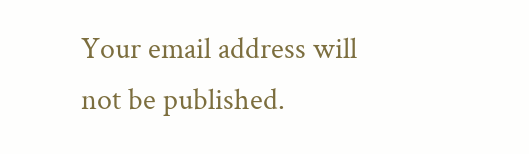Your email address will not be published.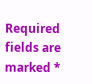Required fields are marked *